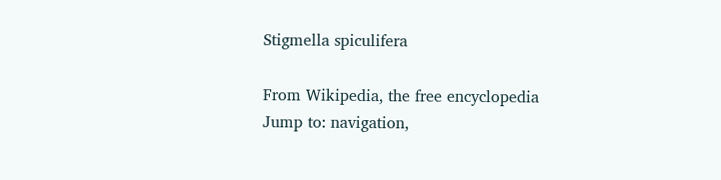Stigmella spiculifera

From Wikipedia, the free encyclopedia
Jump to: navigation,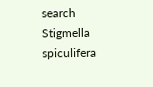search
Stigmella spiculifera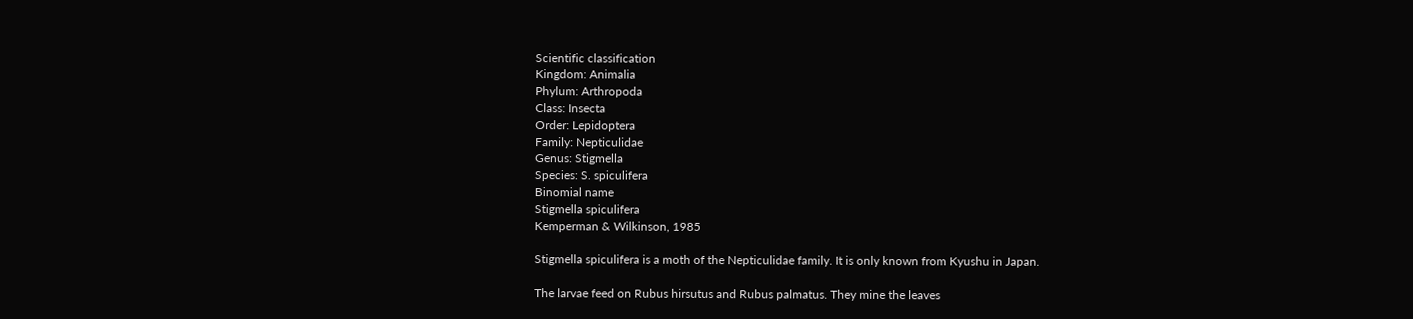Scientific classification
Kingdom: Animalia
Phylum: Arthropoda
Class: Insecta
Order: Lepidoptera
Family: Nepticulidae
Genus: Stigmella
Species: S. spiculifera
Binomial name
Stigmella spiculifera
Kemperman & Wilkinson, 1985

Stigmella spiculifera is a moth of the Nepticulidae family. It is only known from Kyushu in Japan.

The larvae feed on Rubus hirsutus and Rubus palmatus. They mine the leaves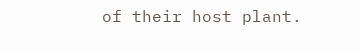of their host plant.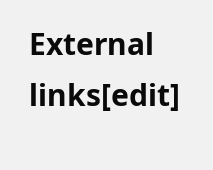External links[edit]